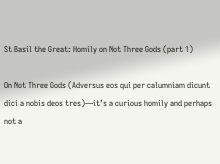St Basil the Great: Homily on Not Three Gods (part 1)

On Not Three Gods (Adversus eos qui per calumniam dicunt dici a nobis deos tres)—it’s a curious homily and perhaps not a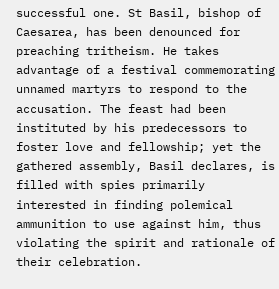successful one. St Basil, bishop of Caesarea, has been denounced for preaching tritheism. He takes advantage of a festival commemorating unnamed martyrs to respond to the accusation. The feast had been instituted by his predecessors to foster love and fellowship; yet the gathered assembly, Basil declares, is filled with spies primarily interested in finding polemical ammunition to use against him, thus violating the spirit and rationale of their celebration.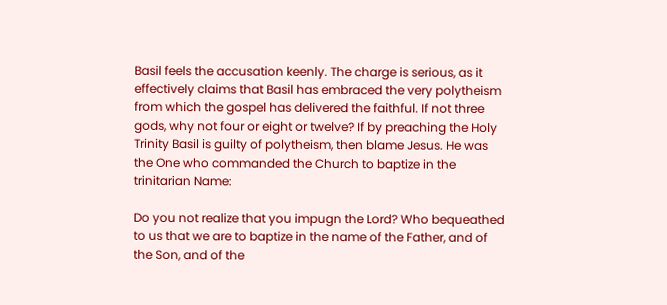Basil feels the accusation keenly. The charge is serious, as it effectively claims that Basil has embraced the very polytheism from which the gospel has delivered the faithful. If not three gods, why not four or eight or twelve? If by preaching the Holy Trinity Basil is guilty of polytheism, then blame Jesus. He was the One who commanded the Church to baptize in the trinitarian Name:

Do you not realize that you impugn the Lord? Who bequeathed to us that we are to baptize in the name of the Father, and of the Son, and of the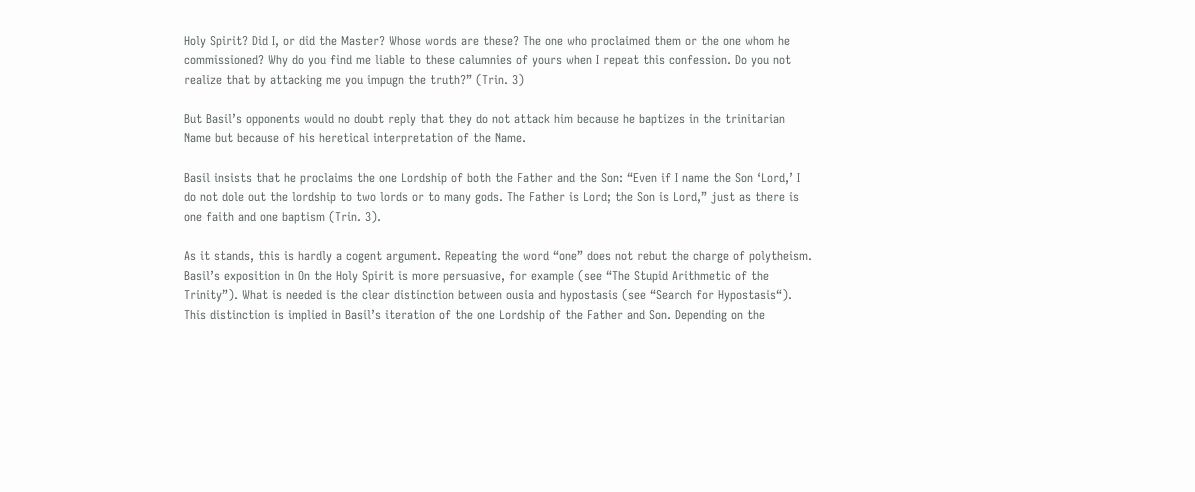Holy Spirit? Did I, or did the Master? Whose words are these? The one who proclaimed them or the one whom he commissioned? Why do you find me liable to these calumnies of yours when I repeat this confession. Do you not realize that by attacking me you impugn the truth?” (Trin. 3)

But Basil’s opponents would no doubt reply that they do not attack him because he baptizes in the trinitarian Name but because of his heretical interpretation of the Name.

Basil insists that he proclaims the one Lordship of both the Father and the Son: “Even if I name the Son ‘Lord,’ I do not dole out the lordship to two lords or to many gods. The Father is Lord; the Son is Lord,” just as there is one faith and one baptism (Trin. 3).

As it stands, this is hardly a cogent argument. Repeating the word “one” does not rebut the charge of polytheism. Basil’s exposition in On the Holy Spirit is more persuasive, for example (see “The Stupid Arithmetic of the Trinity”). What is needed is the clear distinction between ousia and hypostasis (see “Search for Hypostasis“). This distinction is implied in Basil’s iteration of the one Lordship of the Father and Son. Depending on the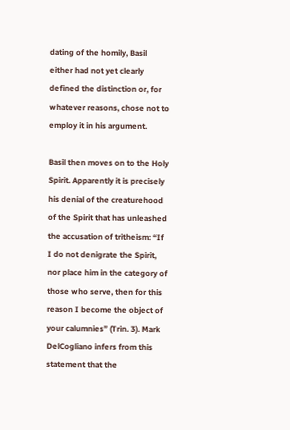dating of the homily, Basil either had not yet clearly defined the distinction or, for whatever reasons, chose not to employ it in his argument.

Basil then moves on to the Holy Spirit. Apparently it is precisely his denial of the creaturehood of the Spirit that has unleashed the accusation of tritheism: “If I do not denigrate the Spirit, nor place him in the category of those who serve, then for this reason I become the object of your calumnies” (Trin. 3). Mark DelCogliano infers from this statement that the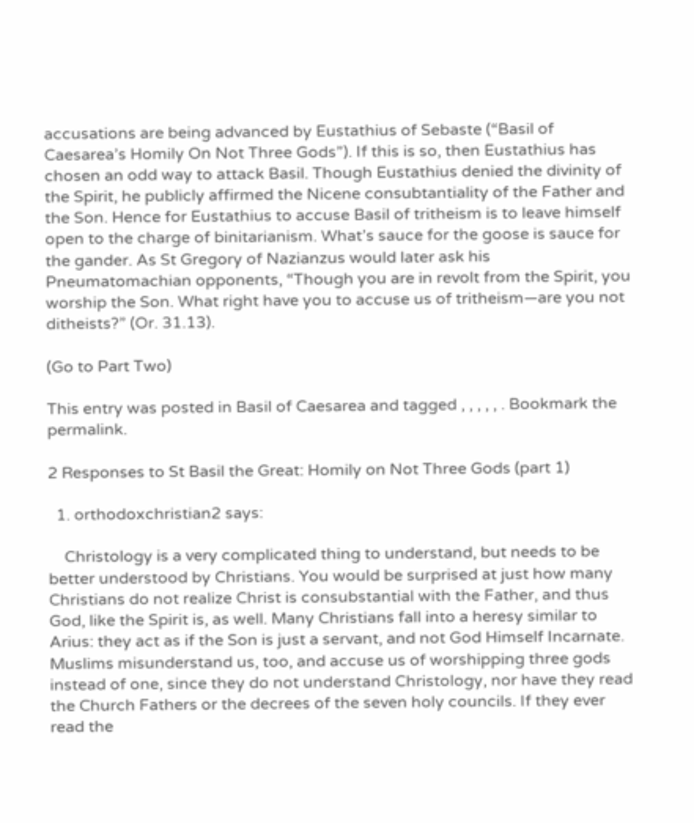accusations are being advanced by Eustathius of Sebaste (“Basil of Caesarea’s Homily On Not Three Gods”). If this is so, then Eustathius has chosen an odd way to attack Basil. Though Eustathius denied the divinity of the Spirit, he publicly affirmed the Nicene consubtantiality of the Father and the Son. Hence for Eustathius to accuse Basil of tritheism is to leave himself open to the charge of binitarianism. What’s sauce for the goose is sauce for the gander. As St Gregory of Nazianzus would later ask his Pneumatomachian opponents, “Though you are in revolt from the Spirit, you worship the Son. What right have you to accuse us of tritheism—are you not ditheists?” (Or. 31.13).

(Go to Part Two)

This entry was posted in Basil of Caesarea and tagged , , , , , . Bookmark the permalink.

2 Responses to St Basil the Great: Homily on Not Three Gods (part 1)

  1. orthodoxchristian2 says:

    Christology is a very complicated thing to understand, but needs to be better understood by Christians. You would be surprised at just how many Christians do not realize Christ is consubstantial with the Father, and thus God, like the Spirit is, as well. Many Christians fall into a heresy similar to Arius: they act as if the Son is just a servant, and not God Himself Incarnate. Muslims misunderstand us, too, and accuse us of worshipping three gods instead of one, since they do not understand Christology, nor have they read the Church Fathers or the decrees of the seven holy councils. If they ever read the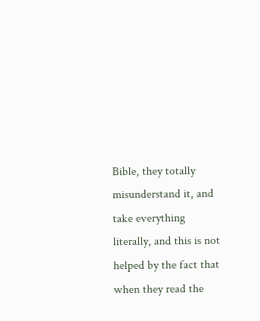Bible, they totally misunderstand it, and take everything literally, and this is not helped by the fact that when they read the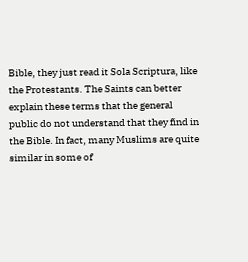Bible, they just read it Sola Scriptura, like the Protestants. The Saints can better explain these terms that the general public do not understand that they find in the Bible. In fact, many Muslims are quite similar in some of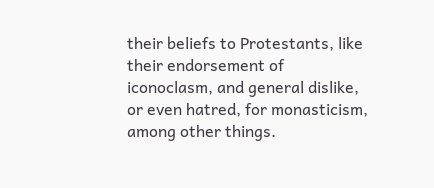their beliefs to Protestants, like their endorsement of iconoclasm, and general dislike, or even hatred, for monasticism, among other things.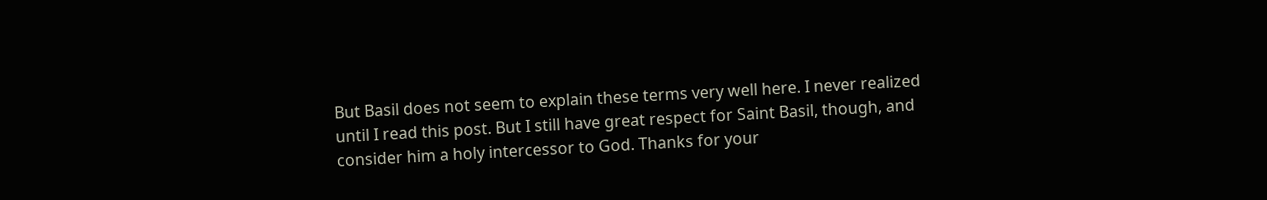But Basil does not seem to explain these terms very well here. I never realized until I read this post. But I still have great respect for Saint Basil, though, and consider him a holy intercessor to God. Thanks for your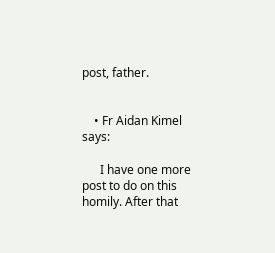post, father.


    • Fr Aidan Kimel says:

      I have one more post to do on this homily. After that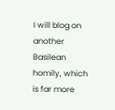I will blog on another Basilean homily, which is far more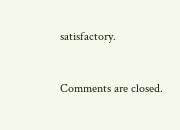satisfactory.


Comments are closed.